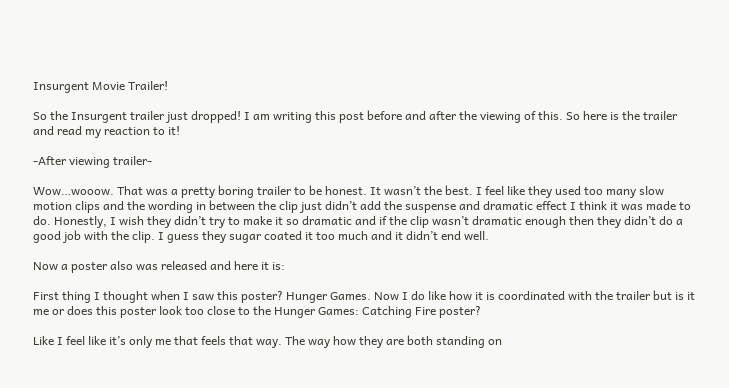Insurgent Movie Trailer!

So the Insurgent trailer just dropped! I am writing this post before and after the viewing of this. So here is the trailer and read my reaction to it!

-After viewing trailer-

Wow…wooow. That was a pretty boring trailer to be honest. It wasn’t the best. I feel like they used too many slow motion clips and the wording in between the clip just didn’t add the suspense and dramatic effect I think it was made to do. Honestly, I wish they didn’t try to make it so dramatic and if the clip wasn’t dramatic enough then they didn’t do a good job with the clip. I guess they sugar coated it too much and it didn’t end well.

Now a poster also was released and here it is:

First thing I thought when I saw this poster? Hunger Games. Now I do like how it is coordinated with the trailer but is it me or does this poster look too close to the Hunger Games: Catching Fire poster?

Like I feel like it’s only me that feels that way. The way how they are both standing on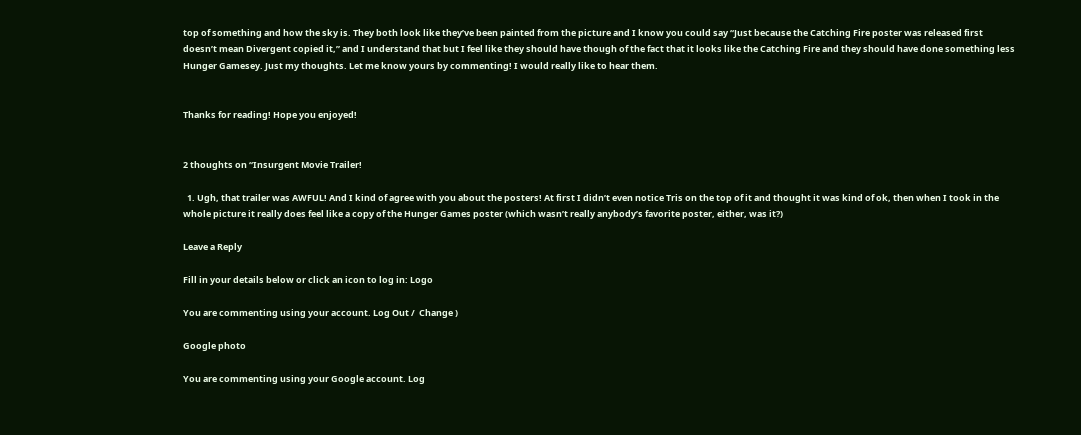top of something and how the sky is. They both look like they’ve been painted from the picture and I know you could say “Just because the Catching Fire poster was released first doesn’t mean Divergent copied it,” and I understand that but I feel like they should have though of the fact that it looks like the Catching Fire and they should have done something less Hunger Gamesey. Just my thoughts. Let me know yours by commenting! I would really like to hear them.


Thanks for reading! Hope you enjoyed!


2 thoughts on “Insurgent Movie Trailer!

  1. Ugh, that trailer was AWFUL! And I kind of agree with you about the posters! At first I didn’t even notice Tris on the top of it and thought it was kind of ok, then when I took in the whole picture it really does feel like a copy of the Hunger Games poster (which wasn’t really anybody’s favorite poster, either, was it?)

Leave a Reply

Fill in your details below or click an icon to log in: Logo

You are commenting using your account. Log Out /  Change )

Google photo

You are commenting using your Google account. Log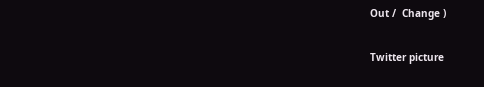Out /  Change )

Twitter picture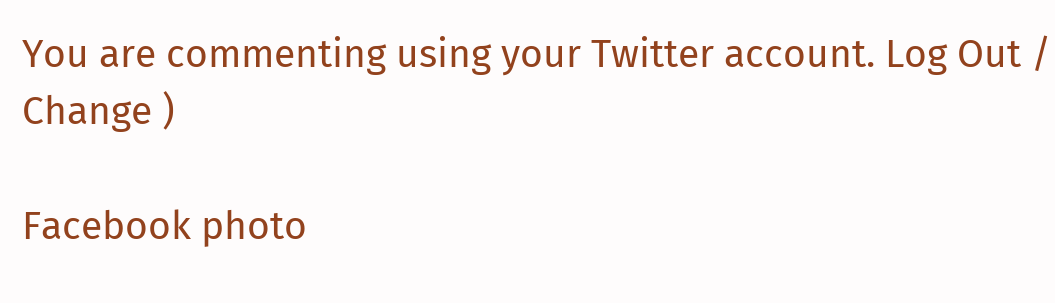You are commenting using your Twitter account. Log Out /  Change )

Facebook photo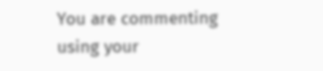You are commenting using your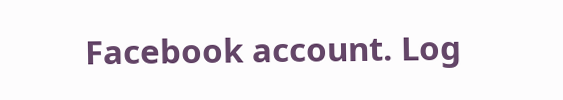Facebook account. Log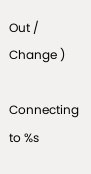Out /  Change )

Connecting to %s